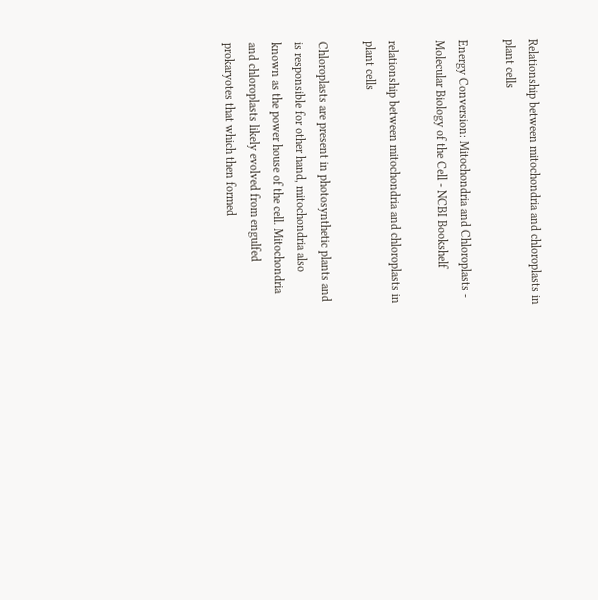Relationship between mitochondria and chloroplasts in plant cells

Energy Conversion: Mitochondria and Chloroplasts - Molecular Biology of the Cell - NCBI Bookshelf

relationship between mitochondria and chloroplasts in plant cells

Chloroplasts are present in photosynthetic plants and is responsible for other hand, mitochondria also known as the power house of the cell. Mitochondria and chloroplasts likely evolved from engulfed prokaryotes that which then formed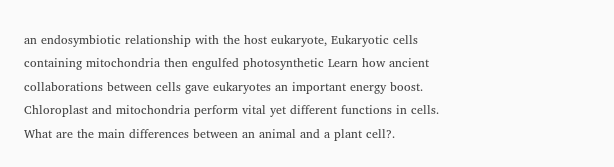an endosymbiotic relationship with the host eukaryote, Eukaryotic cells containing mitochondria then engulfed photosynthetic Learn how ancient collaborations between cells gave eukaryotes an important energy boost. Chloroplast and mitochondria perform vital yet different functions in cells. What are the main differences between an animal and a plant cell?.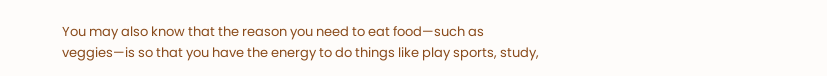You may also know that the reason you need to eat food—such as veggies—is so that you have the energy to do things like play sports, study,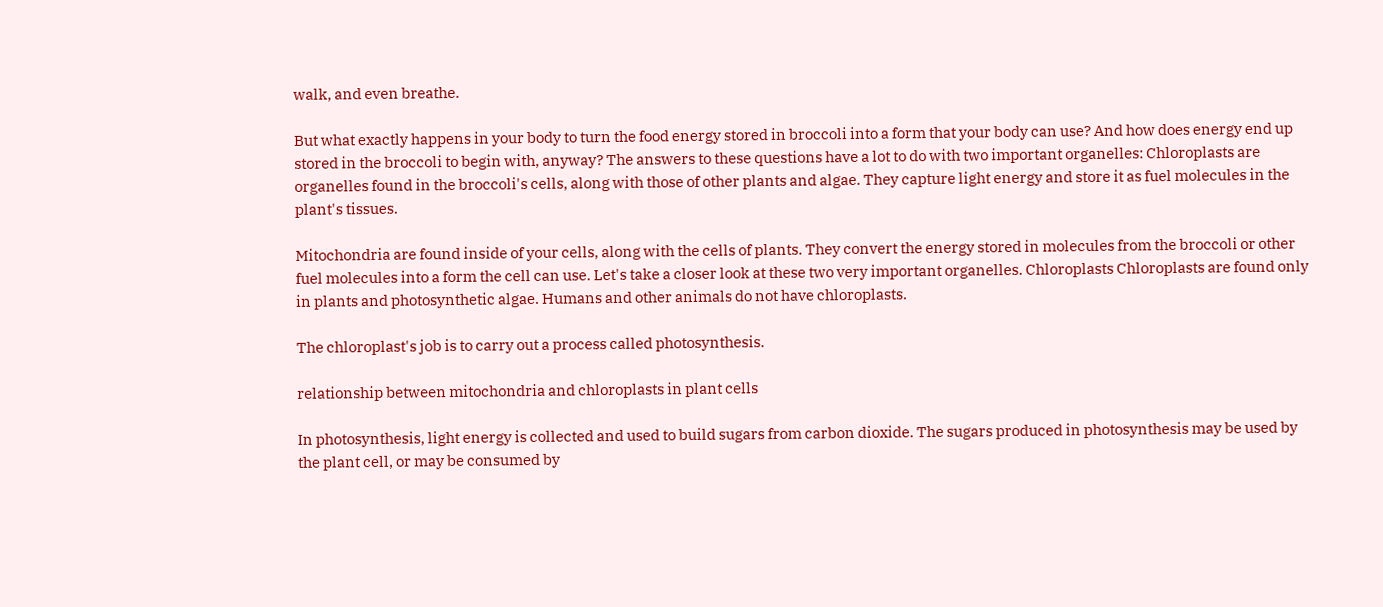walk, and even breathe.

But what exactly happens in your body to turn the food energy stored in broccoli into a form that your body can use? And how does energy end up stored in the broccoli to begin with, anyway? The answers to these questions have a lot to do with two important organelles: Chloroplasts are organelles found in the broccoli's cells, along with those of other plants and algae. They capture light energy and store it as fuel molecules in the plant's tissues.

Mitochondria are found inside of your cells, along with the cells of plants. They convert the energy stored in molecules from the broccoli or other fuel molecules into a form the cell can use. Let's take a closer look at these two very important organelles. Chloroplasts Chloroplasts are found only in plants and photosynthetic algae. Humans and other animals do not have chloroplasts.

The chloroplast's job is to carry out a process called photosynthesis.

relationship between mitochondria and chloroplasts in plant cells

In photosynthesis, light energy is collected and used to build sugars from carbon dioxide. The sugars produced in photosynthesis may be used by the plant cell, or may be consumed by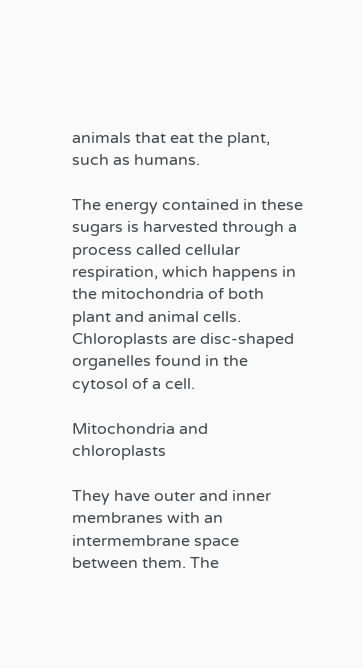animals that eat the plant, such as humans.

The energy contained in these sugars is harvested through a process called cellular respiration, which happens in the mitochondria of both plant and animal cells. Chloroplasts are disc-shaped organelles found in the cytosol of a cell.

Mitochondria and chloroplasts

They have outer and inner membranes with an intermembrane space between them. The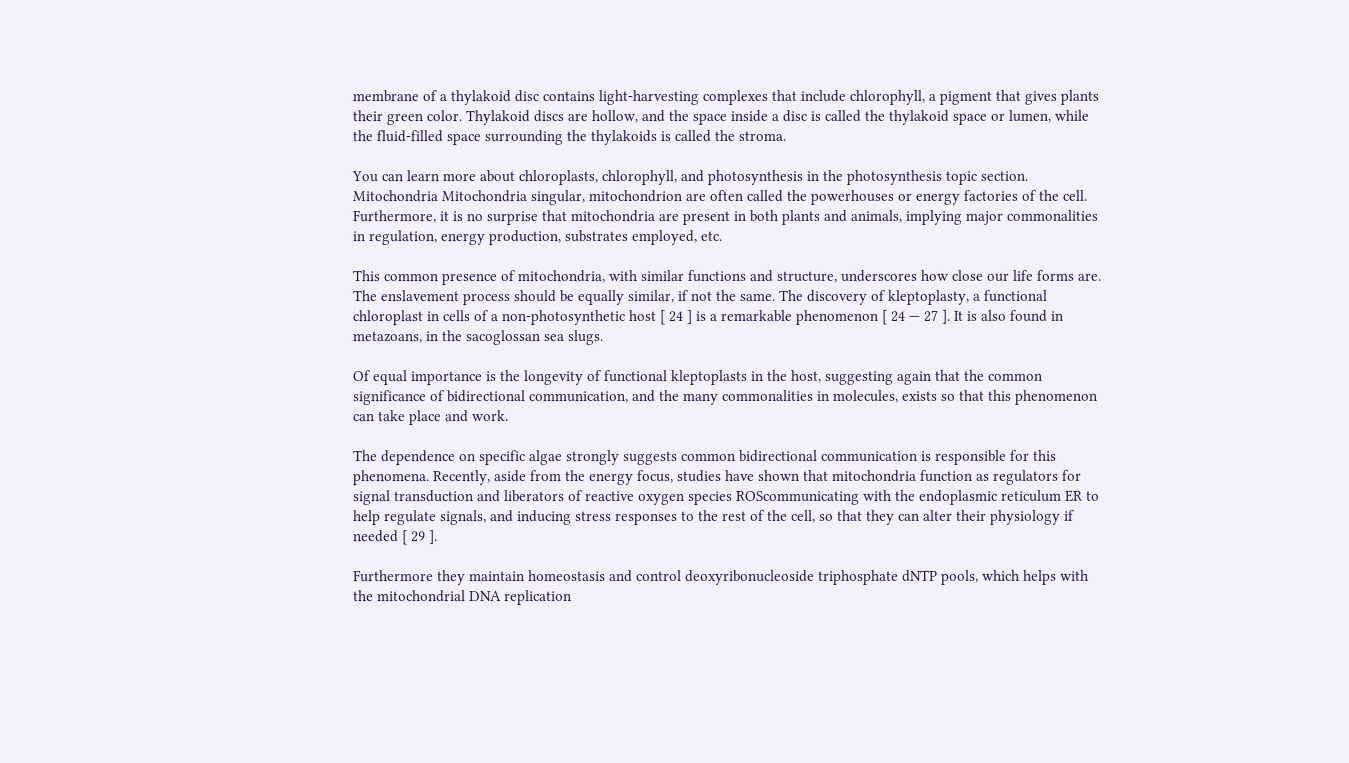membrane of a thylakoid disc contains light-harvesting complexes that include chlorophyll, a pigment that gives plants their green color. Thylakoid discs are hollow, and the space inside a disc is called the thylakoid space or lumen, while the fluid-filled space surrounding the thylakoids is called the stroma.

You can learn more about chloroplasts, chlorophyll, and photosynthesis in the photosynthesis topic section. Mitochondria Mitochondria singular, mitochondrion are often called the powerhouses or energy factories of the cell. Furthermore, it is no surprise that mitochondria are present in both plants and animals, implying major commonalities in regulation, energy production, substrates employed, etc.

This common presence of mitochondria, with similar functions and structure, underscores how close our life forms are. The enslavement process should be equally similar, if not the same. The discovery of kleptoplasty, a functional chloroplast in cells of a non-photosynthetic host [ 24 ] is a remarkable phenomenon [ 24 — 27 ]. It is also found in metazoans, in the sacoglossan sea slugs.

Of equal importance is the longevity of functional kleptoplasts in the host, suggesting again that the common significance of bidirectional communication, and the many commonalities in molecules, exists so that this phenomenon can take place and work.

The dependence on specific algae strongly suggests common bidirectional communication is responsible for this phenomena. Recently, aside from the energy focus, studies have shown that mitochondria function as regulators for signal transduction and liberators of reactive oxygen species ROScommunicating with the endoplasmic reticulum ER to help regulate signals, and inducing stress responses to the rest of the cell, so that they can alter their physiology if needed [ 29 ].

Furthermore they maintain homeostasis and control deoxyribonucleoside triphosphate dNTP pools, which helps with the mitochondrial DNA replication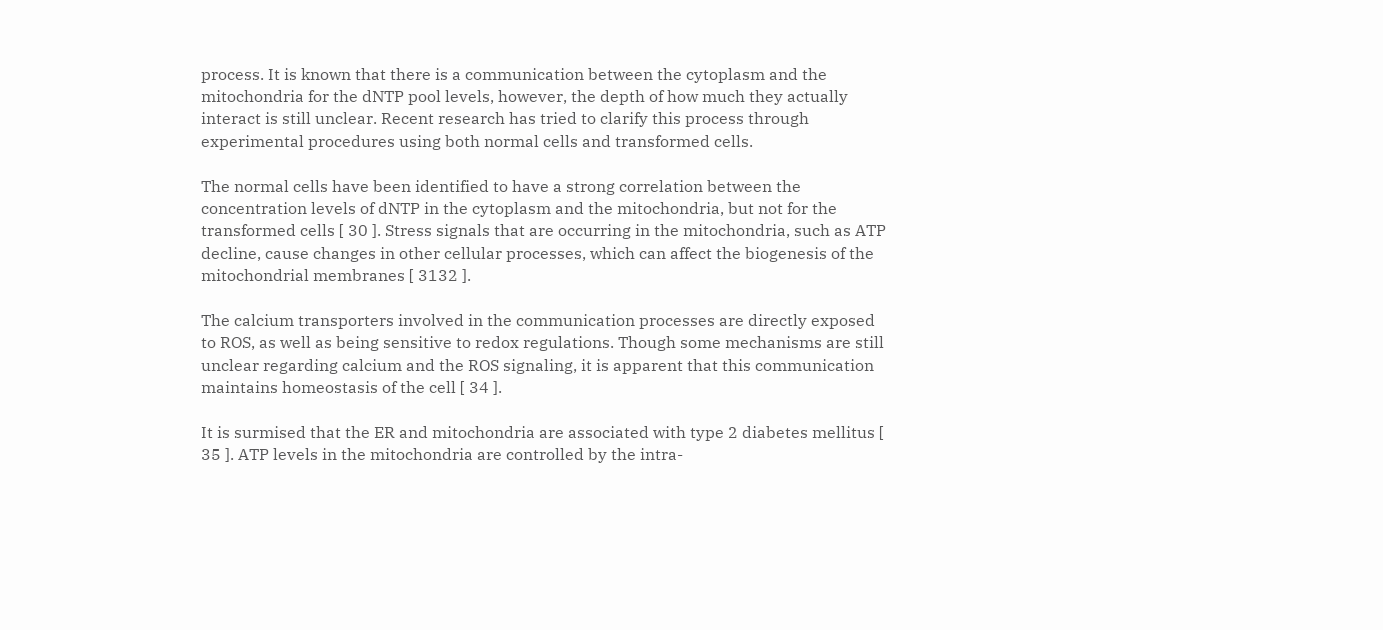process. It is known that there is a communication between the cytoplasm and the mitochondria for the dNTP pool levels, however, the depth of how much they actually interact is still unclear. Recent research has tried to clarify this process through experimental procedures using both normal cells and transformed cells.

The normal cells have been identified to have a strong correlation between the concentration levels of dNTP in the cytoplasm and the mitochondria, but not for the transformed cells [ 30 ]. Stress signals that are occurring in the mitochondria, such as ATP decline, cause changes in other cellular processes, which can affect the biogenesis of the mitochondrial membranes [ 3132 ].

The calcium transporters involved in the communication processes are directly exposed to ROS, as well as being sensitive to redox regulations. Though some mechanisms are still unclear regarding calcium and the ROS signaling, it is apparent that this communication maintains homeostasis of the cell [ 34 ].

It is surmised that the ER and mitochondria are associated with type 2 diabetes mellitus [ 35 ]. ATP levels in the mitochondria are controlled by the intra-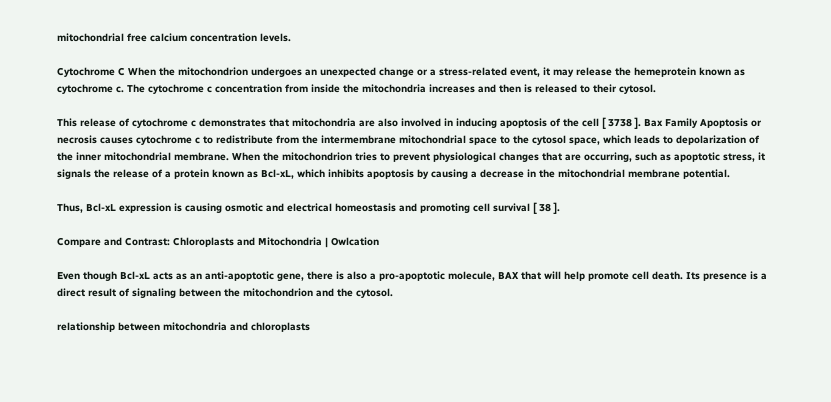mitochondrial free calcium concentration levels.

Cytochrome C When the mitochondrion undergoes an unexpected change or a stress-related event, it may release the hemeprotein known as cytochrome c. The cytochrome c concentration from inside the mitochondria increases and then is released to their cytosol.

This release of cytochrome c demonstrates that mitochondria are also involved in inducing apoptosis of the cell [ 3738 ]. Bax Family Apoptosis or necrosis causes cytochrome c to redistribute from the intermembrane mitochondrial space to the cytosol space, which leads to depolarization of the inner mitochondrial membrane. When the mitochondrion tries to prevent physiological changes that are occurring, such as apoptotic stress, it signals the release of a protein known as Bcl-xL, which inhibits apoptosis by causing a decrease in the mitochondrial membrane potential.

Thus, Bcl-xL expression is causing osmotic and electrical homeostasis and promoting cell survival [ 38 ].

Compare and Contrast: Chloroplasts and Mitochondria | Owlcation

Even though Bcl-xL acts as an anti-apoptotic gene, there is also a pro-apoptotic molecule, BAX that will help promote cell death. Its presence is a direct result of signaling between the mitochondrion and the cytosol.

relationship between mitochondria and chloroplasts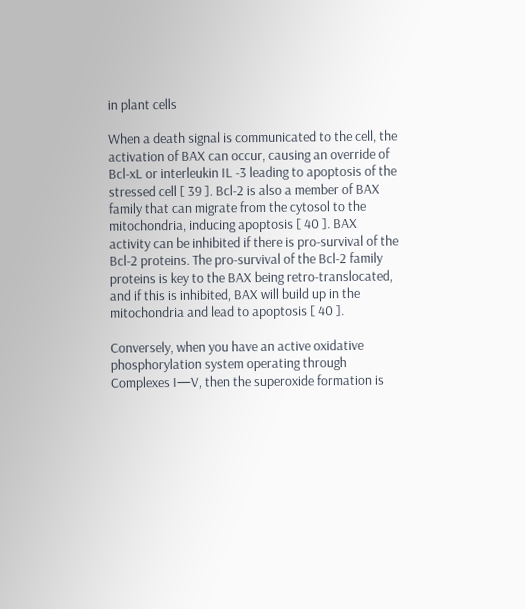in plant cells

When a death signal is communicated to the cell, the activation of BAX can occur, causing an override of Bcl-xL or interleukin IL -3 leading to apoptosis of the stressed cell [ 39 ]. Bcl-2 is also a member of BAX family that can migrate from the cytosol to the mitochondria, inducing apoptosis [ 40 ]. BAX activity can be inhibited if there is pro-survival of the Bcl-2 proteins. The pro-survival of the Bcl-2 family proteins is key to the BAX being retro-translocated, and if this is inhibited, BAX will build up in the mitochondria and lead to apoptosis [ 40 ].

Conversely, when you have an active oxidative phosphorylation system operating through Complexes I—V, then the superoxide formation is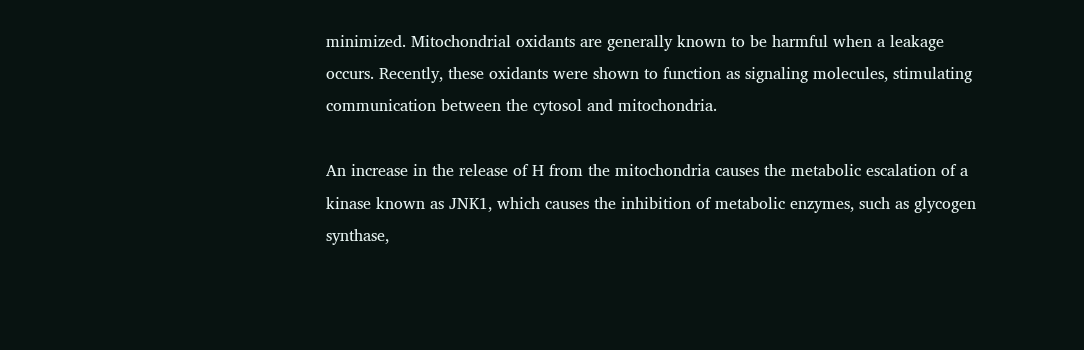minimized. Mitochondrial oxidants are generally known to be harmful when a leakage occurs. Recently, these oxidants were shown to function as signaling molecules, stimulating communication between the cytosol and mitochondria.

An increase in the release of H from the mitochondria causes the metabolic escalation of a kinase known as JNK1, which causes the inhibition of metabolic enzymes, such as glycogen synthase,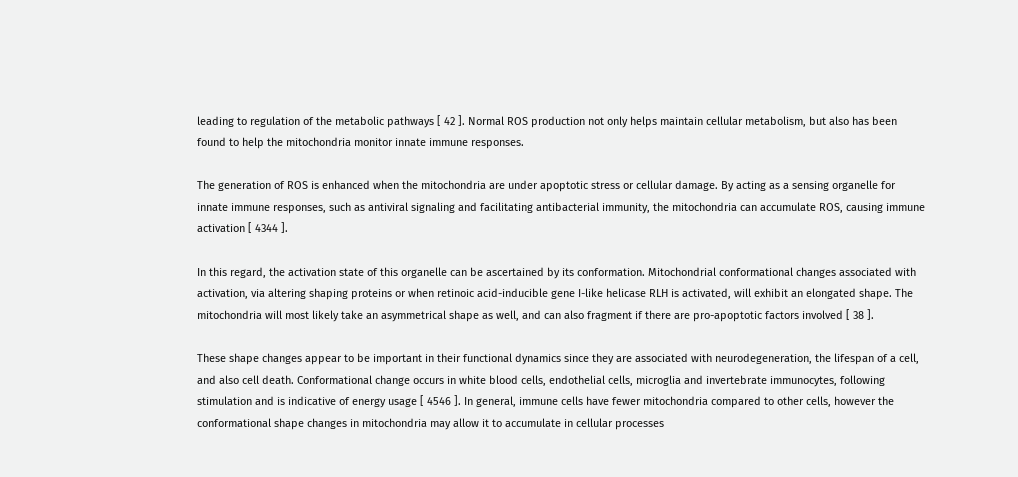leading to regulation of the metabolic pathways [ 42 ]. Normal ROS production not only helps maintain cellular metabolism, but also has been found to help the mitochondria monitor innate immune responses.

The generation of ROS is enhanced when the mitochondria are under apoptotic stress or cellular damage. By acting as a sensing organelle for innate immune responses, such as antiviral signaling and facilitating antibacterial immunity, the mitochondria can accumulate ROS, causing immune activation [ 4344 ].

In this regard, the activation state of this organelle can be ascertained by its conformation. Mitochondrial conformational changes associated with activation, via altering shaping proteins or when retinoic acid-inducible gene I-like helicase RLH is activated, will exhibit an elongated shape. The mitochondria will most likely take an asymmetrical shape as well, and can also fragment if there are pro-apoptotic factors involved [ 38 ].

These shape changes appear to be important in their functional dynamics since they are associated with neurodegeneration, the lifespan of a cell, and also cell death. Conformational change occurs in white blood cells, endothelial cells, microglia and invertebrate immunocytes, following stimulation and is indicative of energy usage [ 4546 ]. In general, immune cells have fewer mitochondria compared to other cells, however the conformational shape changes in mitochondria may allow it to accumulate in cellular processes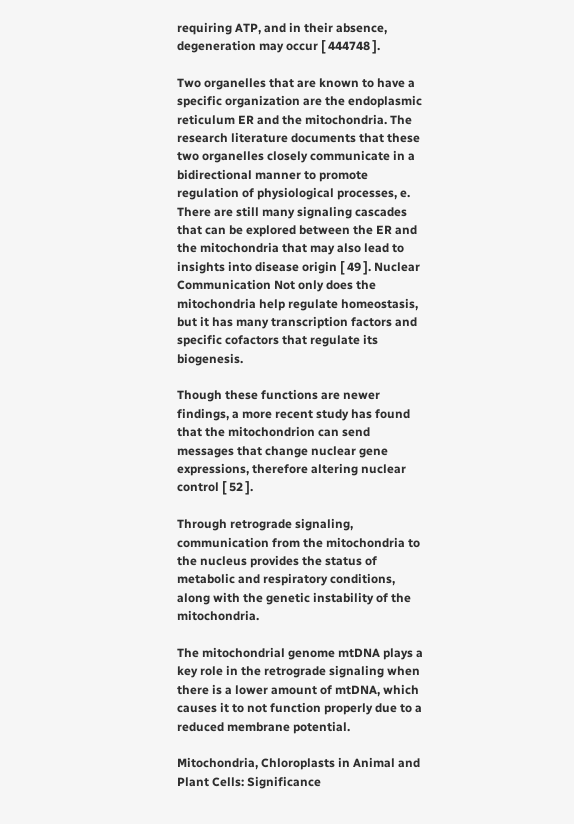requiring ATP, and in their absence, degeneration may occur [ 444748 ].

Two organelles that are known to have a specific organization are the endoplasmic reticulum ER and the mitochondria. The research literature documents that these two organelles closely communicate in a bidirectional manner to promote regulation of physiological processes, e. There are still many signaling cascades that can be explored between the ER and the mitochondria that may also lead to insights into disease origin [ 49 ]. Nuclear Communication Not only does the mitochondria help regulate homeostasis, but it has many transcription factors and specific cofactors that regulate its biogenesis.

Though these functions are newer findings, a more recent study has found that the mitochondrion can send messages that change nuclear gene expressions, therefore altering nuclear control [ 52 ].

Through retrograde signaling, communication from the mitochondria to the nucleus provides the status of metabolic and respiratory conditions, along with the genetic instability of the mitochondria.

The mitochondrial genome mtDNA plays a key role in the retrograde signaling when there is a lower amount of mtDNA, which causes it to not function properly due to a reduced membrane potential.

Mitochondria, Chloroplasts in Animal and Plant Cells: Significance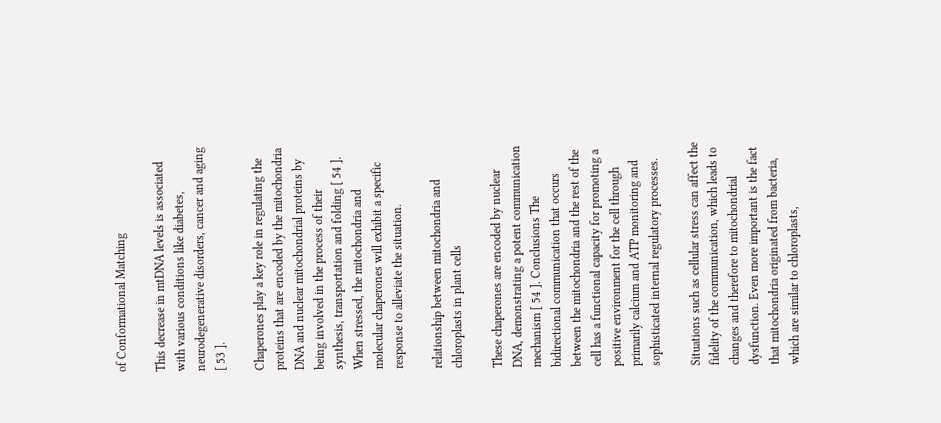of Conformational Matching

This decrease in mtDNA levels is associated with various conditions like diabetes, neurodegenerative disorders, cancer and aging [ 53 ].

Chaperones play a key role in regulating the proteins that are encoded by the mitochondria DNA and nuclear mitochondrial proteins by being involved in the process of their synthesis, transportation and folding [ 54 ]. When stressed, the mitochondria and molecular chaperones will exhibit a specific response to alleviate the situation.

relationship between mitochondria and chloroplasts in plant cells

These chaperones are encoded by nuclear DNA, demonstrating a potent communication mechanism [ 54 ]. Conclusions The bidirectional communication that occurs between the mitochondria and the rest of the cell has a functional capacity for promoting a positive environment for the cell through primarily calcium and ATP monitoring and sophisticated internal regulatory processes.

Situations such as cellular stress can affect the fidelity of the communication, which leads to changes and therefore to mitochondrial dysfunction. Even more important is the fact that mitochondria originated from bacteria, which are similar to chloroplasts,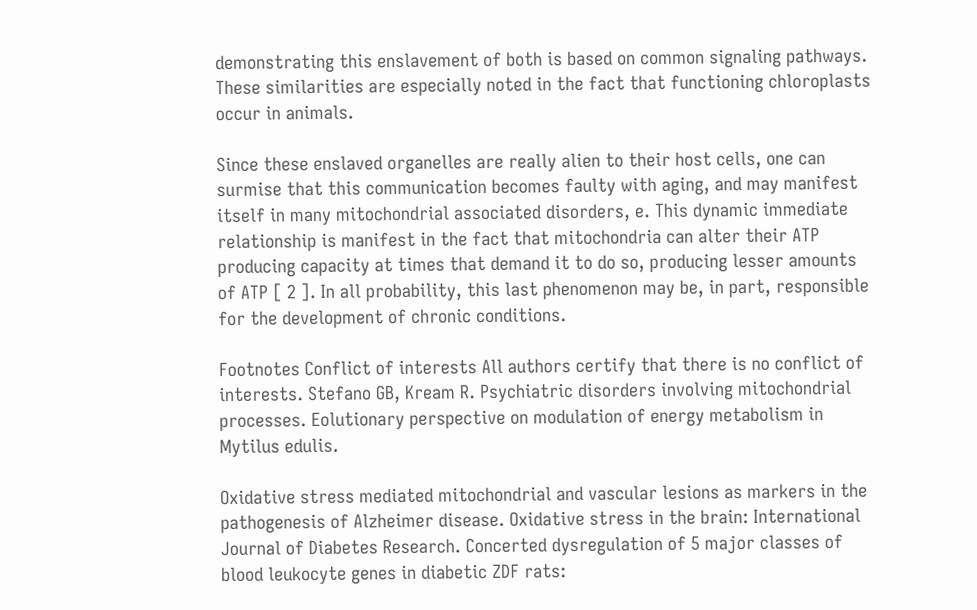demonstrating this enslavement of both is based on common signaling pathways. These similarities are especially noted in the fact that functioning chloroplasts occur in animals.

Since these enslaved organelles are really alien to their host cells, one can surmise that this communication becomes faulty with aging, and may manifest itself in many mitochondrial associated disorders, e. This dynamic immediate relationship is manifest in the fact that mitochondria can alter their ATP producing capacity at times that demand it to do so, producing lesser amounts of ATP [ 2 ]. In all probability, this last phenomenon may be, in part, responsible for the development of chronic conditions.

Footnotes Conflict of interests All authors certify that there is no conflict of interests. Stefano GB, Kream R. Psychiatric disorders involving mitochondrial processes. Eolutionary perspective on modulation of energy metabolism in Mytilus edulis.

Oxidative stress mediated mitochondrial and vascular lesions as markers in the pathogenesis of Alzheimer disease. Oxidative stress in the brain: International Journal of Diabetes Research. Concerted dysregulation of 5 major classes of blood leukocyte genes in diabetic ZDF rats: